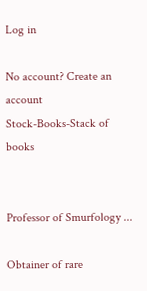Log in

No account? Create an account
Stock-Books-Stack of books


Professor of Smurfology ...

Obtainer of rare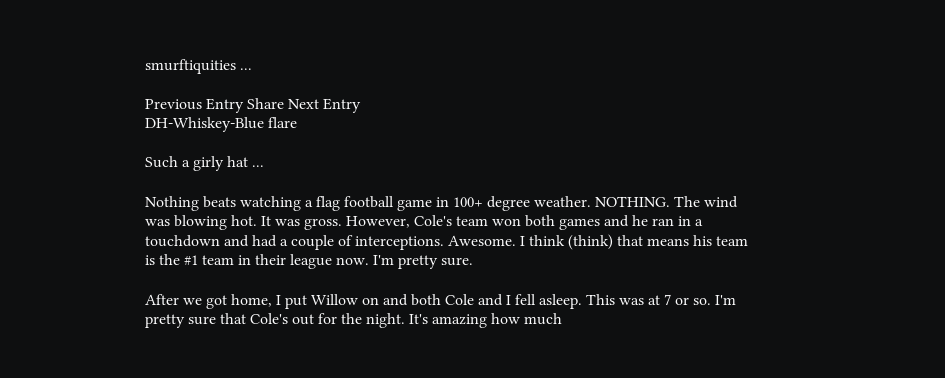smurftiquities ...

Previous Entry Share Next Entry
DH-Whiskey-Blue flare

Such a girly hat ...

Nothing beats watching a flag football game in 100+ degree weather. NOTHING. The wind was blowing hot. It was gross. However, Cole's team won both games and he ran in a touchdown and had a couple of interceptions. Awesome. I think (think) that means his team is the #1 team in their league now. I'm pretty sure.

After we got home, I put Willow on and both Cole and I fell asleep. This was at 7 or so. I'm pretty sure that Cole's out for the night. It's amazing how much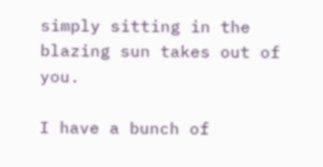simply sitting in the blazing sun takes out of you.

I have a bunch of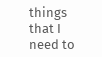things that I need to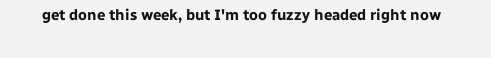get done this week, but I'm too fuzzy headed right now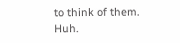to think of them. Huh.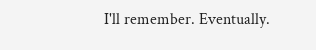I'll remember. Eventually.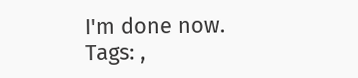I'm done now.
Tags: ,